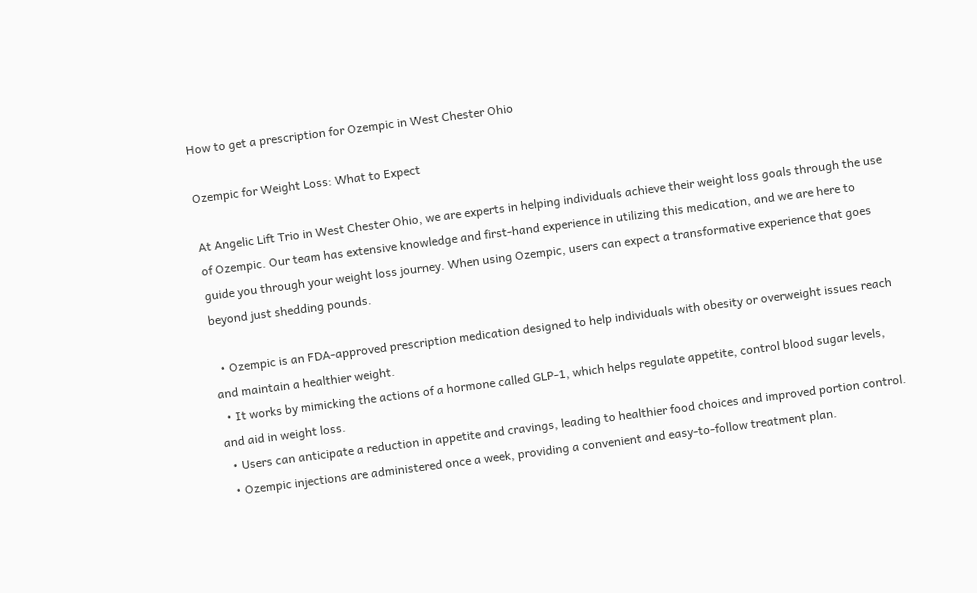How to get a prescription for Ozempic in West Chester Ohio

Ozempic for Weight Loss: What to Expect

At Angelic Lift Trio in West Chester Ohio, we are experts in helping individuals achieve their weight loss goals through the use of Ozempic. Our team has extensive knowledge and first-hand experience in utilizing this medication, and we are here to guide you through your weight loss journey. When using Ozempic, users can expect a transformative experience that goes beyond just shedding pounds.

  • Ozempic is an FDA-approved prescription medication designed to help individuals with obesity or overweight issues reach and maintain a healthier weight.
  • It works by mimicking the actions of a hormone called GLP-1, which helps regulate appetite, control blood sugar levels, and aid in weight loss.
  • Users can anticipate a reduction in appetite and cravings, leading to healthier food choices and improved portion control.
  • Ozempic injections are administered once a week, providing a convenient and easy-to-follow treatment plan.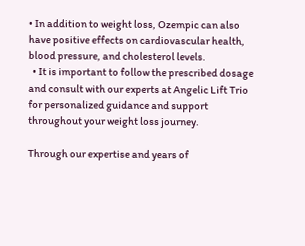• In addition to weight loss, Ozempic can also have positive effects on cardiovascular health, blood pressure, and cholesterol levels.
  • It is important to follow the prescribed dosage and consult with our experts at Angelic Lift Trio for personalized guidance and support throughout your weight loss journey.

Through our expertise and years of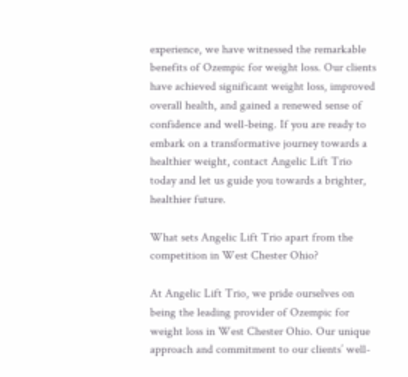experience, we have witnessed the remarkable benefits of Ozempic for weight loss. Our clients have achieved significant weight loss, improved overall health, and gained a renewed sense of confidence and well-being. If you are ready to embark on a transformative journey towards a healthier weight, contact Angelic Lift Trio today and let us guide you towards a brighter, healthier future.

What sets Angelic Lift Trio apart from the competition in West Chester Ohio?

At Angelic Lift Trio, we pride ourselves on being the leading provider of Ozempic for weight loss in West Chester Ohio. Our unique approach and commitment to our clients’ well-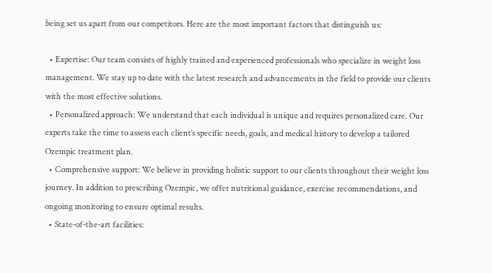being set us apart from our competitors. Here are the most important factors that distinguish us:

  • Expertise: Our team consists of highly trained and experienced professionals who specialize in weight loss management. We stay up to date with the latest research and advancements in the field to provide our clients with the most effective solutions.
  • Personalized approach: We understand that each individual is unique and requires personalized care. Our experts take the time to assess each client’s specific needs, goals, and medical history to develop a tailored Ozempic treatment plan.
  • Comprehensive support: We believe in providing holistic support to our clients throughout their weight loss journey. In addition to prescribing Ozempic, we offer nutritional guidance, exercise recommendations, and ongoing monitoring to ensure optimal results.
  • State-of-the-art facilities: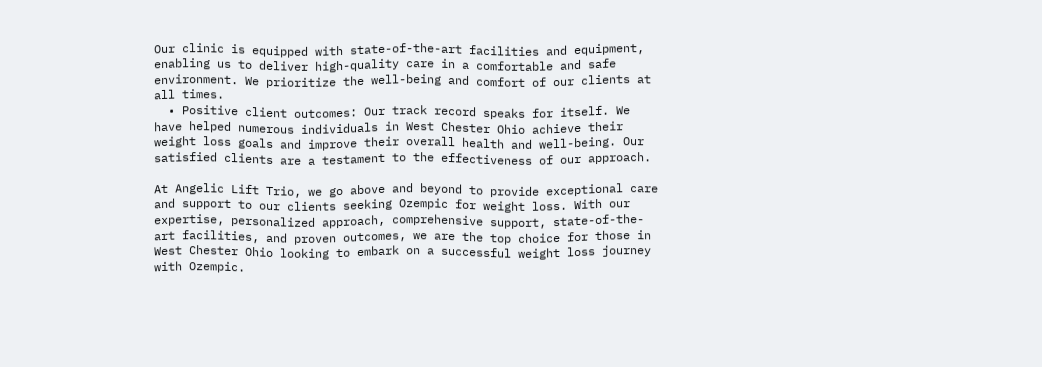Our clinic is equipped with state-of-the-art facilities and equipment, enabling us to deliver high-quality care in a comfortable and safe environment. We prioritize the well-being and comfort of our clients at all times.
  • Positive client outcomes: Our track record speaks for itself. We have helped numerous individuals in West Chester Ohio achieve their weight loss goals and improve their overall health and well-being. Our satisfied clients are a testament to the effectiveness of our approach.

At Angelic Lift Trio, we go above and beyond to provide exceptional care and support to our clients seeking Ozempic for weight loss. With our expertise, personalized approach, comprehensive support, state-of-the-art facilities, and proven outcomes, we are the top choice for those in West Chester Ohio looking to embark on a successful weight loss journey with Ozempic.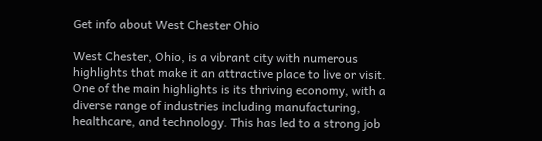Get info about West Chester Ohio

West Chester, Ohio, is a vibrant city with numerous highlights that make it an attractive place to live or visit. One of the main highlights is its thriving economy, with a diverse range of industries including manufacturing, healthcare, and technology. This has led to a strong job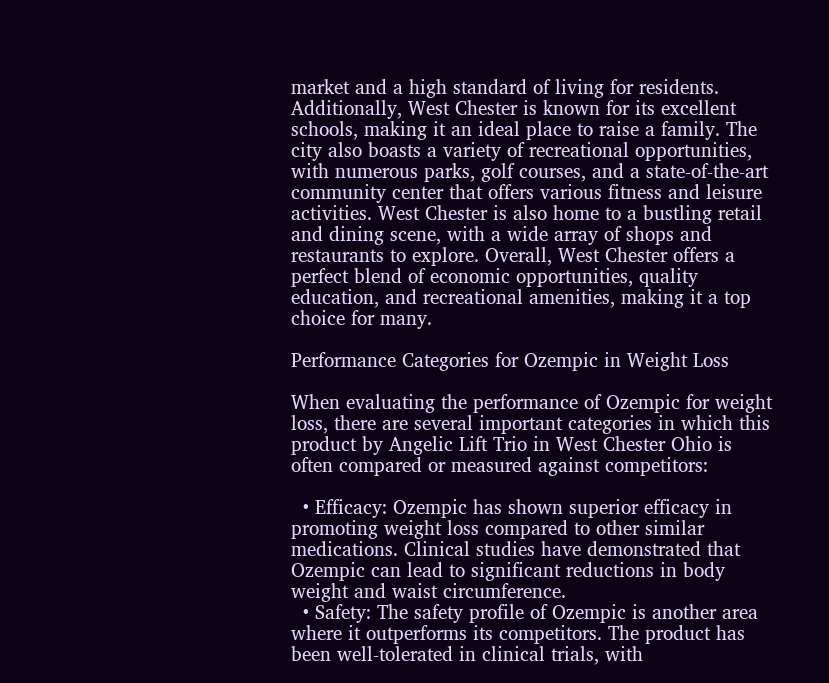market and a high standard of living for residents. Additionally, West Chester is known for its excellent schools, making it an ideal place to raise a family. The city also boasts a variety of recreational opportunities, with numerous parks, golf courses, and a state-of-the-art community center that offers various fitness and leisure activities. West Chester is also home to a bustling retail and dining scene, with a wide array of shops and restaurants to explore. Overall, West Chester offers a perfect blend of economic opportunities, quality education, and recreational amenities, making it a top choice for many.

Performance Categories for Ozempic in Weight Loss

When evaluating the performance of Ozempic for weight loss, there are several important categories in which this product by Angelic Lift Trio in West Chester Ohio is often compared or measured against competitors:

  • Efficacy: Ozempic has shown superior efficacy in promoting weight loss compared to other similar medications. Clinical studies have demonstrated that Ozempic can lead to significant reductions in body weight and waist circumference.
  • Safety: The safety profile of Ozempic is another area where it outperforms its competitors. The product has been well-tolerated in clinical trials, with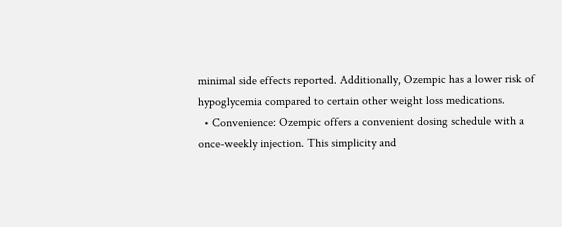minimal side effects reported. Additionally, Ozempic has a lower risk of hypoglycemia compared to certain other weight loss medications.
  • Convenience: Ozempic offers a convenient dosing schedule with a once-weekly injection. This simplicity and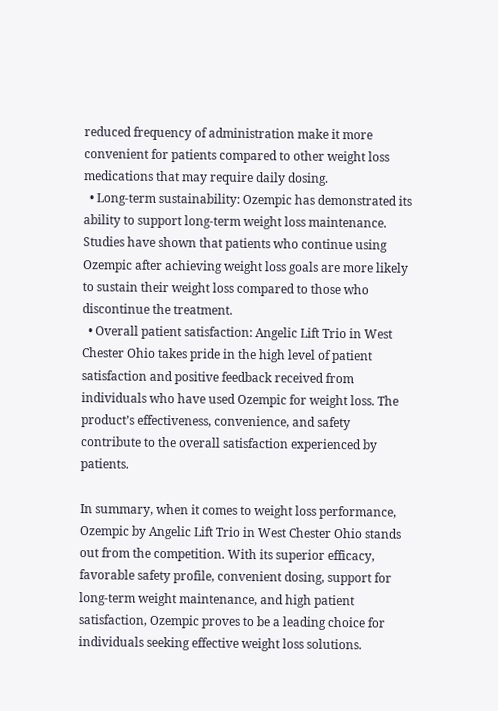reduced frequency of administration make it more convenient for patients compared to other weight loss medications that may require daily dosing.
  • Long-term sustainability: Ozempic has demonstrated its ability to support long-term weight loss maintenance. Studies have shown that patients who continue using Ozempic after achieving weight loss goals are more likely to sustain their weight loss compared to those who discontinue the treatment.
  • Overall patient satisfaction: Angelic Lift Trio in West Chester Ohio takes pride in the high level of patient satisfaction and positive feedback received from individuals who have used Ozempic for weight loss. The product’s effectiveness, convenience, and safety contribute to the overall satisfaction experienced by patients.

In summary, when it comes to weight loss performance, Ozempic by Angelic Lift Trio in West Chester Ohio stands out from the competition. With its superior efficacy, favorable safety profile, convenient dosing, support for long-term weight maintenance, and high patient satisfaction, Ozempic proves to be a leading choice for individuals seeking effective weight loss solutions.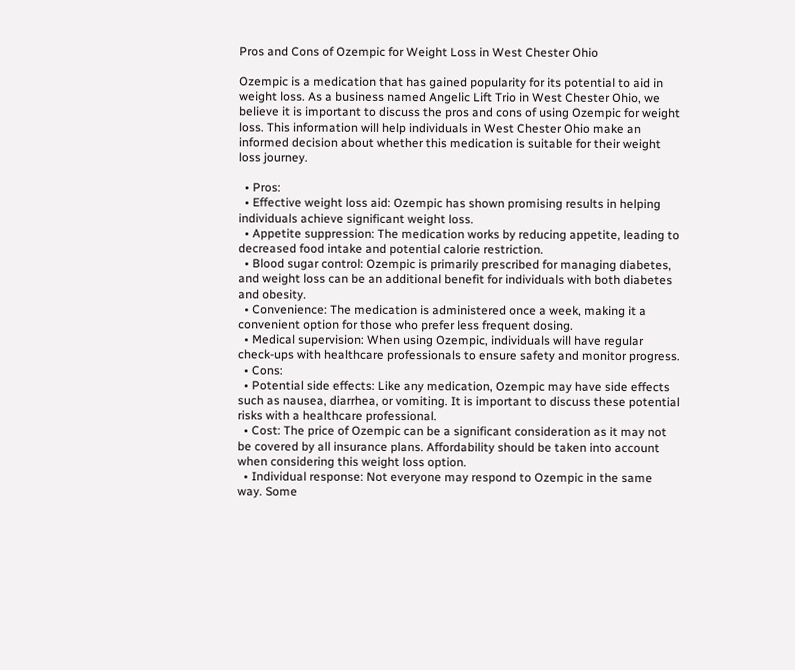Pros and Cons of Ozempic for Weight Loss in West Chester Ohio

Ozempic is a medication that has gained popularity for its potential to aid in weight loss. As a business named Angelic Lift Trio in West Chester Ohio, we believe it is important to discuss the pros and cons of using Ozempic for weight loss. This information will help individuals in West Chester Ohio make an informed decision about whether this medication is suitable for their weight loss journey.

  • Pros:
  • Effective weight loss aid: Ozempic has shown promising results in helping individuals achieve significant weight loss.
  • Appetite suppression: The medication works by reducing appetite, leading to decreased food intake and potential calorie restriction.
  • Blood sugar control: Ozempic is primarily prescribed for managing diabetes, and weight loss can be an additional benefit for individuals with both diabetes and obesity.
  • Convenience: The medication is administered once a week, making it a convenient option for those who prefer less frequent dosing.
  • Medical supervision: When using Ozempic, individuals will have regular check-ups with healthcare professionals to ensure safety and monitor progress.
  • Cons:
  • Potential side effects: Like any medication, Ozempic may have side effects such as nausea, diarrhea, or vomiting. It is important to discuss these potential risks with a healthcare professional.
  • Cost: The price of Ozempic can be a significant consideration as it may not be covered by all insurance plans. Affordability should be taken into account when considering this weight loss option.
  • Individual response: Not everyone may respond to Ozempic in the same way. Some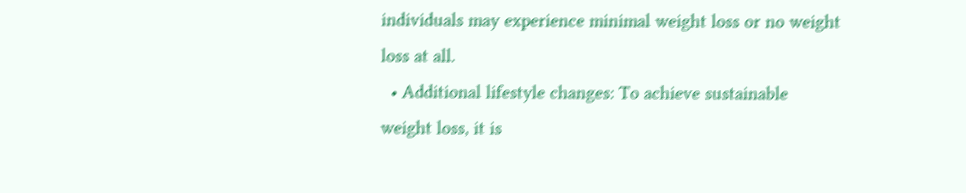individuals may experience minimal weight loss or no weight loss at all.
  • Additional lifestyle changes: To achieve sustainable weight loss, it is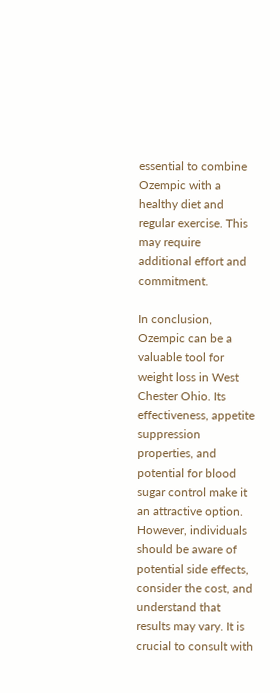essential to combine Ozempic with a healthy diet and regular exercise. This may require additional effort and commitment.

In conclusion, Ozempic can be a valuable tool for weight loss in West Chester Ohio. Its effectiveness, appetite suppression properties, and potential for blood sugar control make it an attractive option. However, individuals should be aware of potential side effects, consider the cost, and understand that results may vary. It is crucial to consult with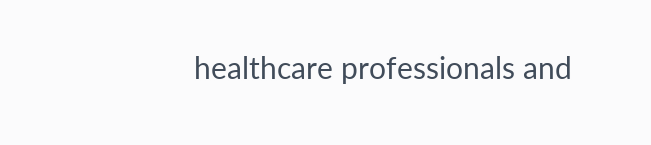healthcare professionals and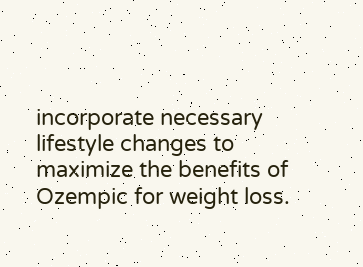incorporate necessary lifestyle changes to maximize the benefits of Ozempic for weight loss.